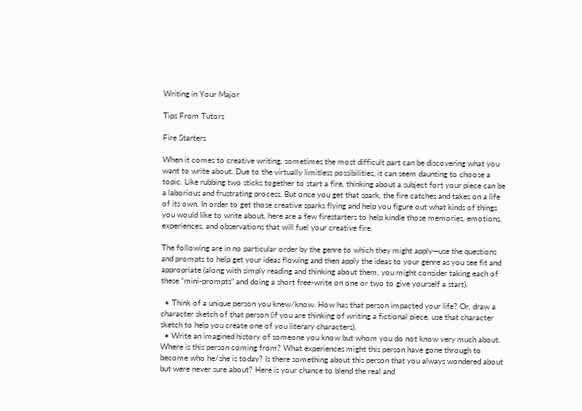Writing in Your Major

Tips From Tutors

Fire Starters

When it comes to creative writing, sometimes the most difficult part can be discovering what you want to write about. Due to the virtually limitless possibilities, it can seem daunting to choose a topic. Like rubbing two sticks together to start a fire, thinking about a subject fort your piece can be a laborious and frustrating process. But once you get that spark, the fire catches and takes on a life of its own. In order to get those creative sparks flying and help you figure out what kinds of things you would like to write about, here are a few firestarters to help kindle those memories, emotions, experiences, and observations that will fuel your creative fire.

The following are in no particular order by the genre to which they might apply—use the questions and prompts to help get your ideas flowing and then apply the ideas to your genre as you see fit and appropriate (along with simply reading and thinking about them, you might consider taking each of these “mini-prompts” and doing a short free-write on one or two to give yourself a start).

  • Think of a unique person you knew/know. How has that person impacted your life? Or, draw a character sketch of that person (if you are thinking of writing a fictional piece, use that character sketch to help you create one of you literary characters).
  • Write an imagined history of someone you know but whom you do not know very much about. Where is this person coming from? What experiences might this person have gone through to become who he/she is today? Is there something about this person that you always wondered about but were never sure about? Here is your chance to blend the real and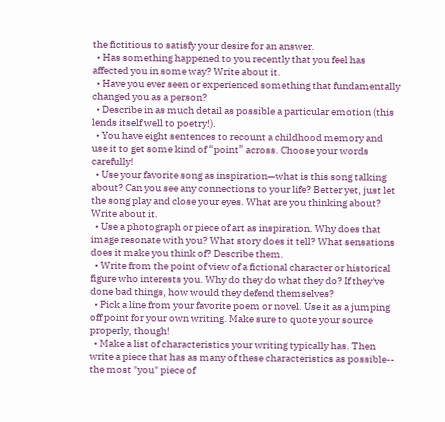the fictitious to satisfy your desire for an answer.
  • Has something happened to you recently that you feel has affected you in some way? Write about it.
  • Have you ever seen or experienced something that fundamentally changed you as a person?
  • Describe in as much detail as possible a particular emotion (this lends itself well to poetry!).
  • You have eight sentences to recount a childhood memory and use it to get some kind of “point” across. Choose your words carefully!
  • Use your favorite song as inspiration—what is this song talking about? Can you see any connections to your life? Better yet, just let the song play and close your eyes. What are you thinking about? Write about it.
  • Use a photograph or piece of art as inspiration. Why does that image resonate with you? What story does it tell? What sensations does it make you think of? Describe them.
  • Write from the point of view of a fictional character or historical figure who interests you. Why do they do what they do? If they've done bad things, how would they defend themselves?
  • Pick a line from your favorite poem or novel. Use it as a jumping off point for your own writing. Make sure to quote your source properly, though!
  • Make a list of characteristics your writing typically has. Then write a piece that has as many of these characteristics as possible-- the most "you" piece of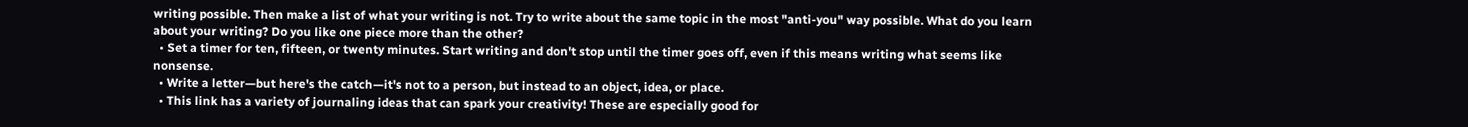writing possible. Then make a list of what your writing is not. Try to write about the same topic in the most "anti-you" way possible. What do you learn about your writing? Do you like one piece more than the other?
  • Set a timer for ten, fifteen, or twenty minutes. Start writing and don't stop until the timer goes off, even if this means writing what seems like nonsense.
  • Write a letter—but here's the catch—it's not to a person, but instead to an object, idea, or place.
  • This link has a variety of journaling ideas that can spark your creativity! These are especially good for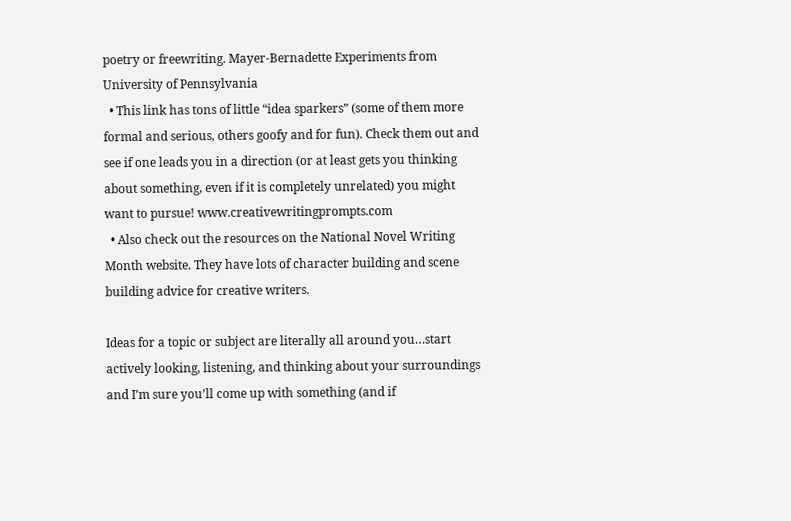poetry or freewriting. Mayer-Bernadette Experiments from University of Pennsylvania
  • This link has tons of little “idea sparkers” (some of them more formal and serious, others goofy and for fun). Check them out and see if one leads you in a direction (or at least gets you thinking about something, even if it is completely unrelated) you might want to pursue! www.creativewritingprompts.com
  • Also check out the resources on the National Novel Writing Month website. They have lots of character building and scene building advice for creative writers.

Ideas for a topic or subject are literally all around you…start actively looking, listening, and thinking about your surroundings and I’m sure you’ll come up with something (and if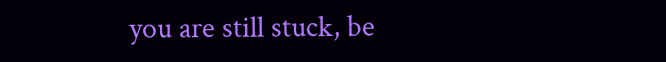you are still stuck, be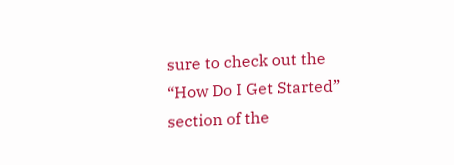sure to check out the “How Do I Get Started” section of the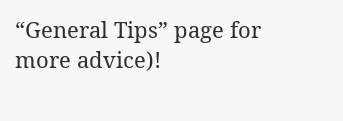“General Tips” page for more advice)!